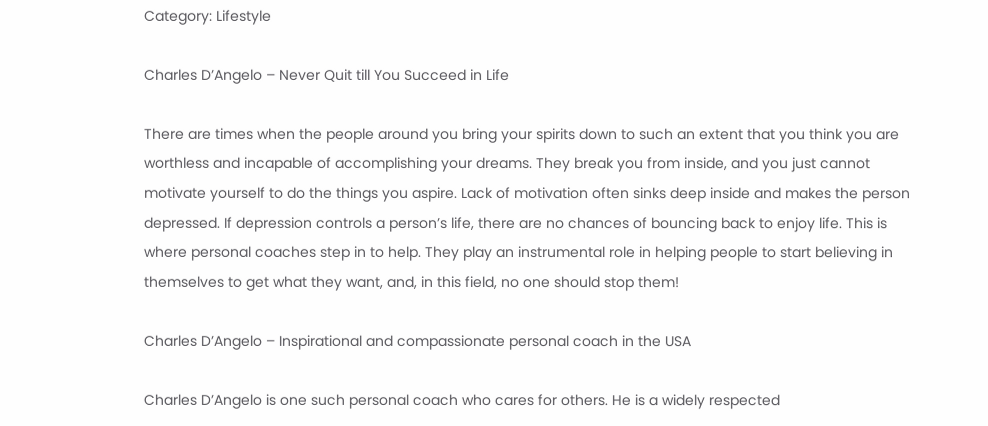Category: Lifestyle

Charles D’Angelo – Never Quit till You Succeed in Life

There are times when the people around you bring your spirits down to such an extent that you think you are worthless and incapable of accomplishing your dreams. They break you from inside, and you just cannot motivate yourself to do the things you aspire. Lack of motivation often sinks deep inside and makes the person depressed. If depression controls a person’s life, there are no chances of bouncing back to enjoy life. This is where personal coaches step in to help. They play an instrumental role in helping people to start believing in themselves to get what they want, and, in this field, no one should stop them!

Charles D’Angelo – Inspirational and compassionate personal coach in the USA

Charles D’Angelo is one such personal coach who cares for others. He is a widely respected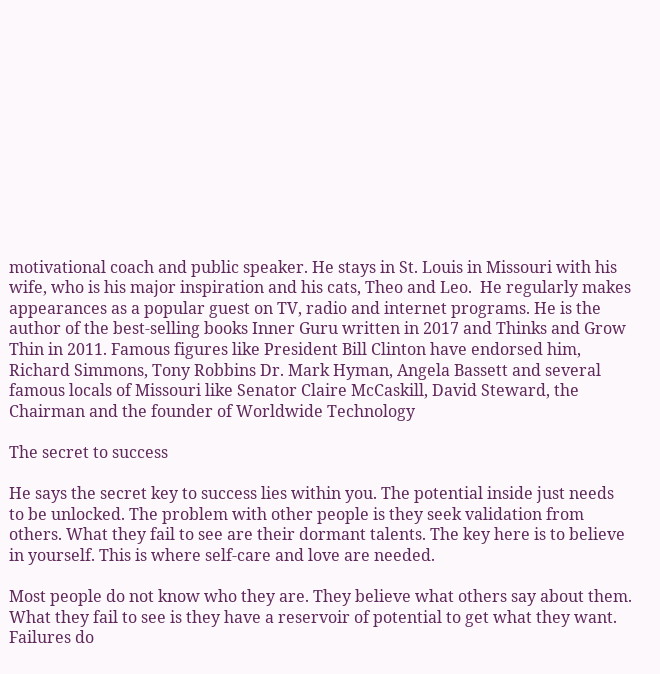motivational coach and public speaker. He stays in St. Louis in Missouri with his wife, who is his major inspiration and his cats, Theo and Leo.  He regularly makes appearances as a popular guest on TV, radio and internet programs. He is the author of the best-selling books Inner Guru written in 2017 and Thinks and Grow Thin in 2011. Famous figures like President Bill Clinton have endorsed him, Richard Simmons, Tony Robbins Dr. Mark Hyman, Angela Bassett and several famous locals of Missouri like Senator Claire McCaskill, David Steward, the Chairman and the founder of Worldwide Technology

The secret to success

He says the secret key to success lies within you. The potential inside just needs to be unlocked. The problem with other people is they seek validation from others. What they fail to see are their dormant talents. The key here is to believe in yourself. This is where self-care and love are needed.

Most people do not know who they are. They believe what others say about them. What they fail to see is they have a reservoir of potential to get what they want. Failures do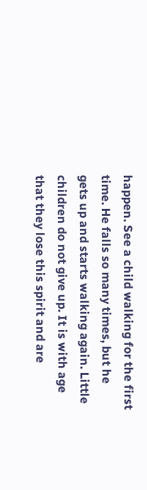happen. See a child walking for the first time. He falls so many times, but he gets up and starts walking again. Little children do not give up. It is with age that they lose this spirit and are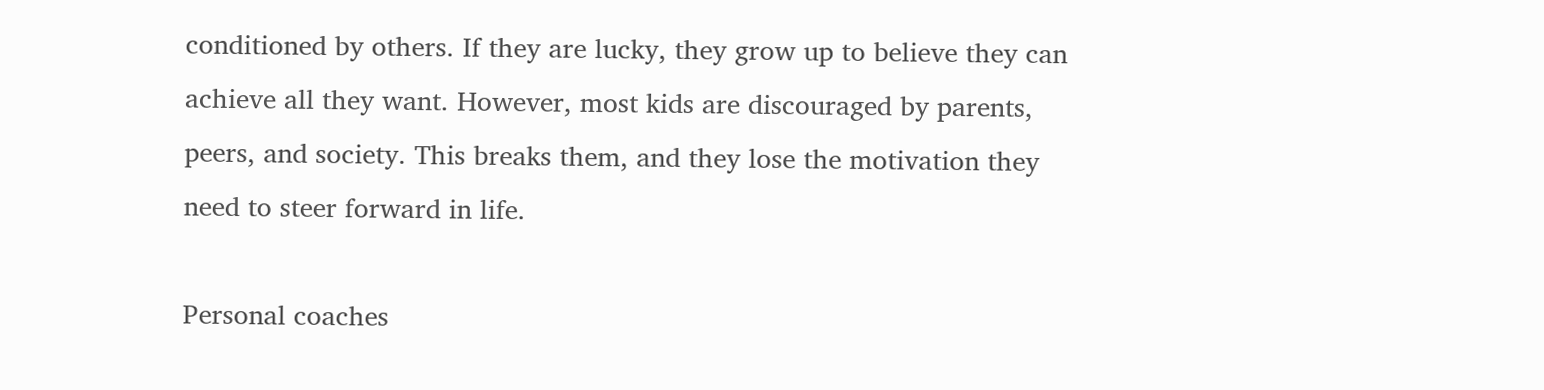conditioned by others. If they are lucky, they grow up to believe they can achieve all they want. However, most kids are discouraged by parents, peers, and society. This breaks them, and they lose the motivation they need to steer forward in life.

Personal coaches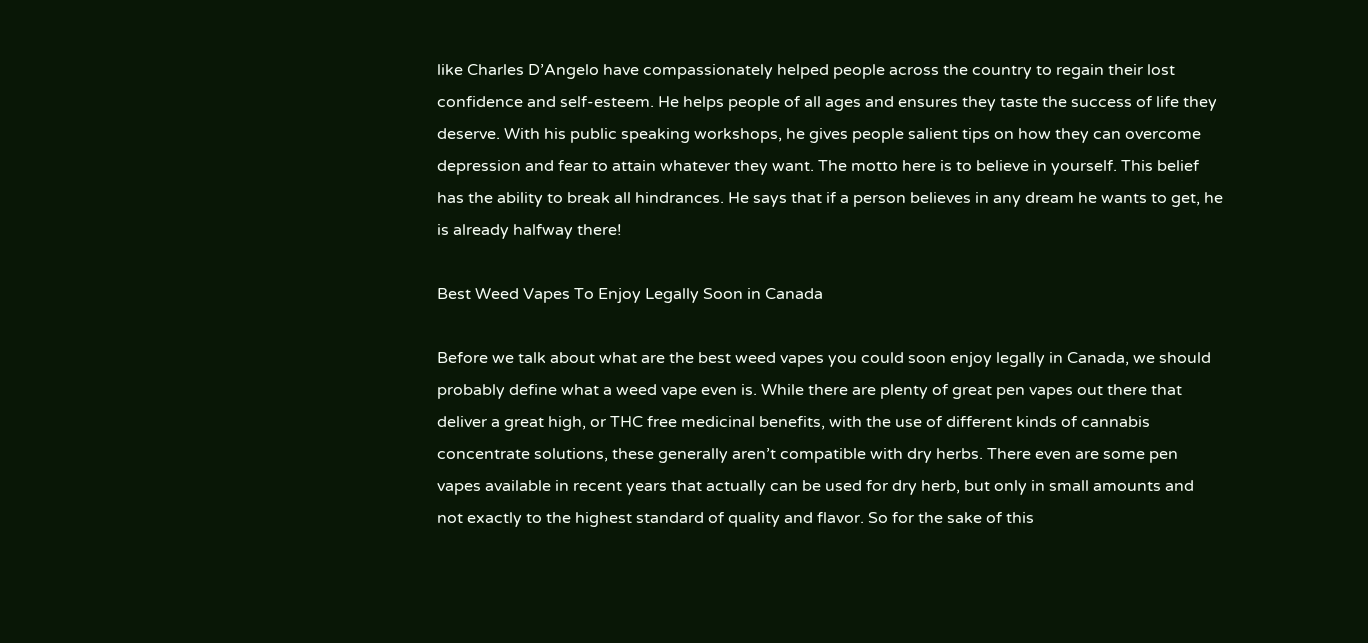like Charles D’Angelo have compassionately helped people across the country to regain their lost confidence and self-esteem. He helps people of all ages and ensures they taste the success of life they deserve. With his public speaking workshops, he gives people salient tips on how they can overcome depression and fear to attain whatever they want. The motto here is to believe in yourself. This belief has the ability to break all hindrances. He says that if a person believes in any dream he wants to get, he is already halfway there!

Best Weed Vapes To Enjoy Legally Soon in Canada

Before we talk about what are the best weed vapes you could soon enjoy legally in Canada, we should probably define what a weed vape even is. While there are plenty of great pen vapes out there that deliver a great high, or THC free medicinal benefits, with the use of different kinds of cannabis concentrate solutions, these generally aren’t compatible with dry herbs. There even are some pen vapes available in recent years that actually can be used for dry herb, but only in small amounts and not exactly to the highest standard of quality and flavor. So for the sake of this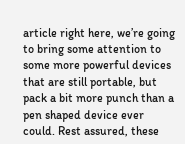article right here, we’re going to bring some attention to some more powerful devices that are still portable, but pack a bit more punch than a pen shaped device ever could. Rest assured, these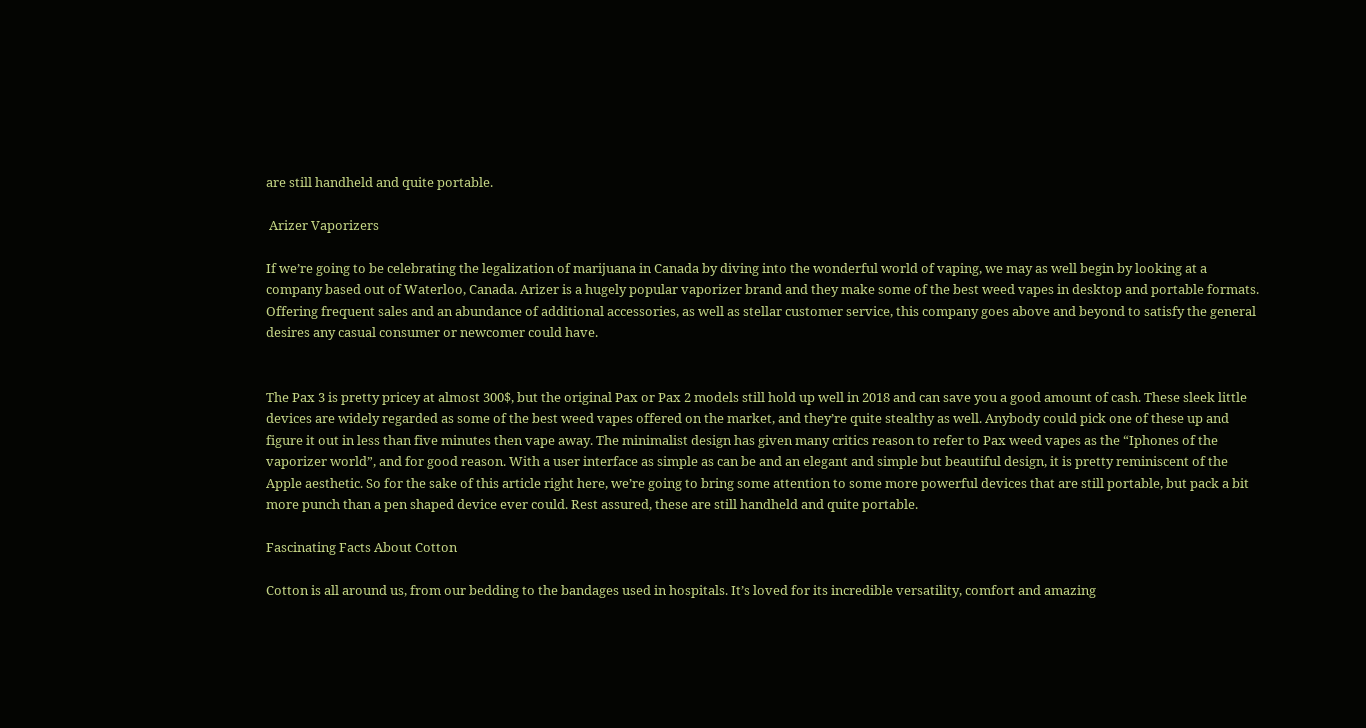are still handheld and quite portable.

 Arizer Vaporizers

If we’re going to be celebrating the legalization of marijuana in Canada by diving into the wonderful world of vaping, we may as well begin by looking at a company based out of Waterloo, Canada. Arizer is a hugely popular vaporizer brand and they make some of the best weed vapes in desktop and portable formats. Offering frequent sales and an abundance of additional accessories, as well as stellar customer service, this company goes above and beyond to satisfy the general desires any casual consumer or newcomer could have.


The Pax 3 is pretty pricey at almost 300$, but the original Pax or Pax 2 models still hold up well in 2018 and can save you a good amount of cash. These sleek little devices are widely regarded as some of the best weed vapes offered on the market, and they’re quite stealthy as well. Anybody could pick one of these up and figure it out in less than five minutes then vape away. The minimalist design has given many critics reason to refer to Pax weed vapes as the “Iphones of the vaporizer world”, and for good reason. With a user interface as simple as can be and an elegant and simple but beautiful design, it is pretty reminiscent of the Apple aesthetic. So for the sake of this article right here, we’re going to bring some attention to some more powerful devices that are still portable, but pack a bit more punch than a pen shaped device ever could. Rest assured, these are still handheld and quite portable.

Fascinating Facts About Cotton

Cotton is all around us, from our bedding to the bandages used in hospitals. It’s loved for its incredible versatility, comfort and amazing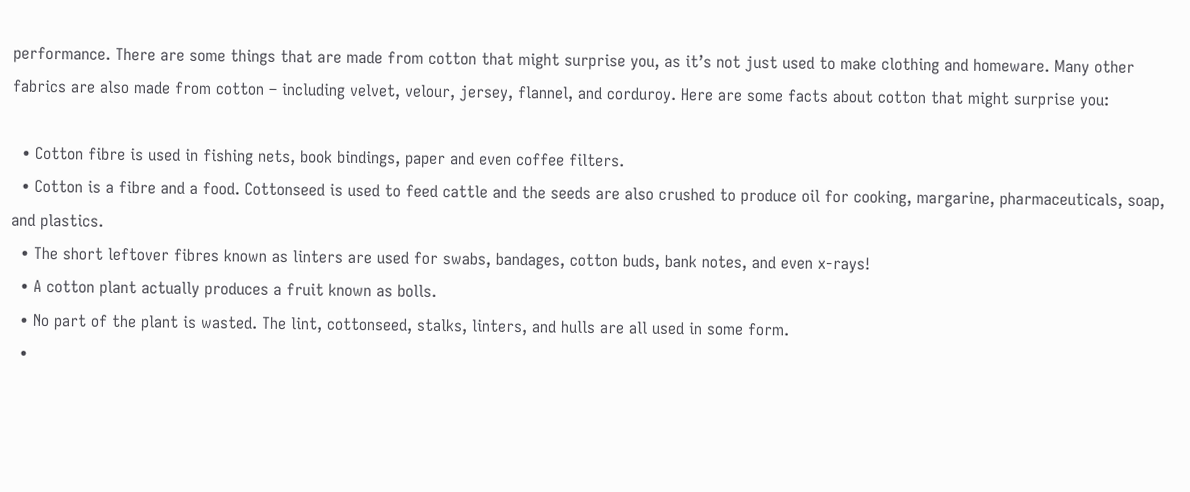performance. There are some things that are made from cotton that might surprise you, as it’s not just used to make clothing and homeware. Many other fabrics are also made from cotton – including velvet, velour, jersey, flannel, and corduroy. Here are some facts about cotton that might surprise you:

  • Cotton fibre is used in fishing nets, book bindings, paper and even coffee filters.
  • Cotton is a fibre and a food. Cottonseed is used to feed cattle and the seeds are also crushed to produce oil for cooking, margarine, pharmaceuticals, soap, and plastics.
  • The short leftover fibres known as linters are used for swabs, bandages, cotton buds, bank notes, and even x-rays!
  • A cotton plant actually produces a fruit known as bolls.
  • No part of the plant is wasted. The lint, cottonseed, stalks, linters, and hulls are all used in some form.
  •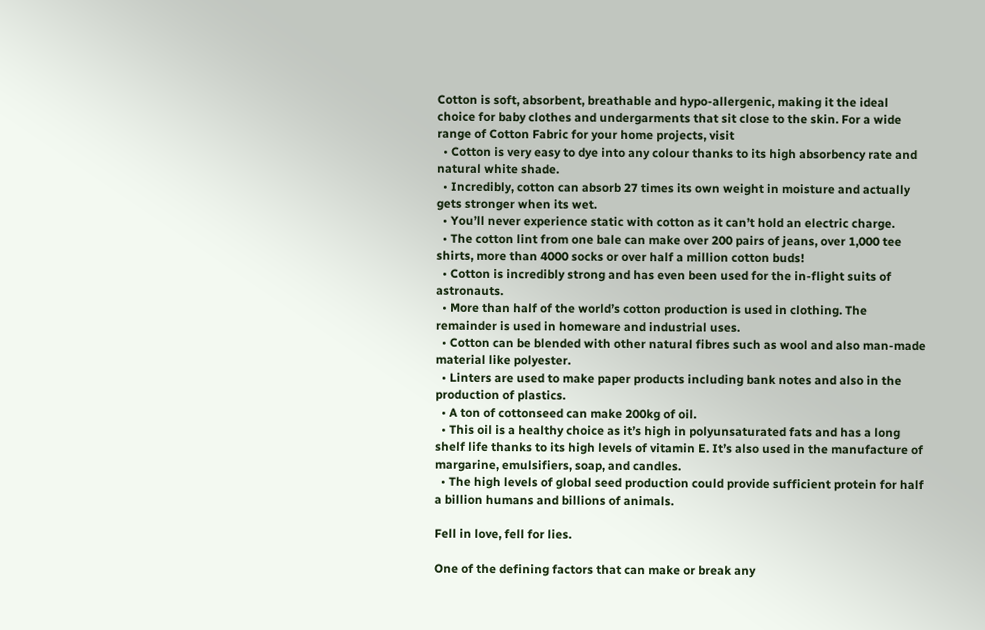Cotton is soft, absorbent, breathable and hypo-allergenic, making it the ideal choice for baby clothes and undergarments that sit close to the skin. For a wide range of Cotton Fabric for your home projects, visit
  • Cotton is very easy to dye into any colour thanks to its high absorbency rate and natural white shade.
  • Incredibly, cotton can absorb 27 times its own weight in moisture and actually gets stronger when its wet.
  • You’ll never experience static with cotton as it can’t hold an electric charge.
  • The cotton lint from one bale can make over 200 pairs of jeans, over 1,000 tee shirts, more than 4000 socks or over half a million cotton buds!
  • Cotton is incredibly strong and has even been used for the in-flight suits of astronauts.
  • More than half of the world’s cotton production is used in clothing. The remainder is used in homeware and industrial uses.
  • Cotton can be blended with other natural fibres such as wool and also man-made material like polyester.
  • Linters are used to make paper products including bank notes and also in the production of plastics.
  • A ton of cottonseed can make 200kg of oil.
  • This oil is a healthy choice as it’s high in polyunsaturated fats and has a long shelf life thanks to its high levels of vitamin E. It’s also used in the manufacture of margarine, emulsifiers, soap, and candles.
  • The high levels of global seed production could provide sufficient protein for half a billion humans and billions of animals.

Fell in love, fell for lies.

One of the defining factors that can make or break any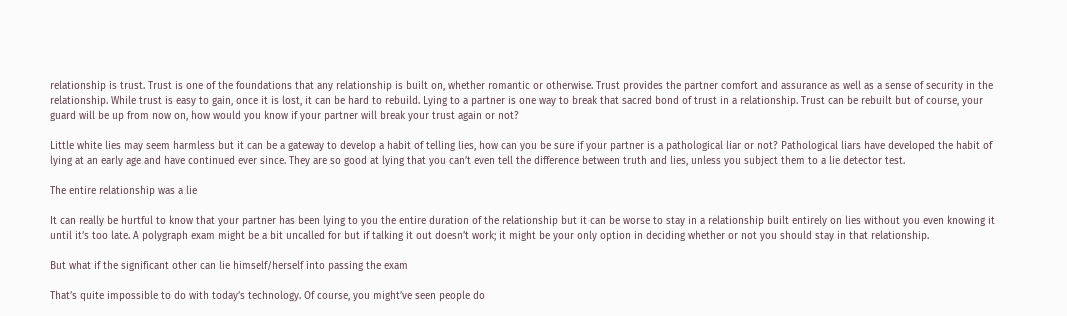relationship is trust. Trust is one of the foundations that any relationship is built on, whether romantic or otherwise. Trust provides the partner comfort and assurance as well as a sense of security in the relationship. While trust is easy to gain, once it is lost, it can be hard to rebuild. Lying to a partner is one way to break that sacred bond of trust in a relationship. Trust can be rebuilt but of course, your guard will be up from now on, how would you know if your partner will break your trust again or not?

Little white lies may seem harmless but it can be a gateway to develop a habit of telling lies, how can you be sure if your partner is a pathological liar or not? Pathological liars have developed the habit of lying at an early age and have continued ever since. They are so good at lying that you can’t even tell the difference between truth and lies, unless you subject them to a lie detector test.

The entire relationship was a lie

It can really be hurtful to know that your partner has been lying to you the entire duration of the relationship but it can be worse to stay in a relationship built entirely on lies without you even knowing it until it’s too late. A polygraph exam might be a bit uncalled for but if talking it out doesn’t work; it might be your only option in deciding whether or not you should stay in that relationship.

But what if the significant other can lie himself/herself into passing the exam

That’s quite impossible to do with today’s technology. Of course, you might’ve seen people do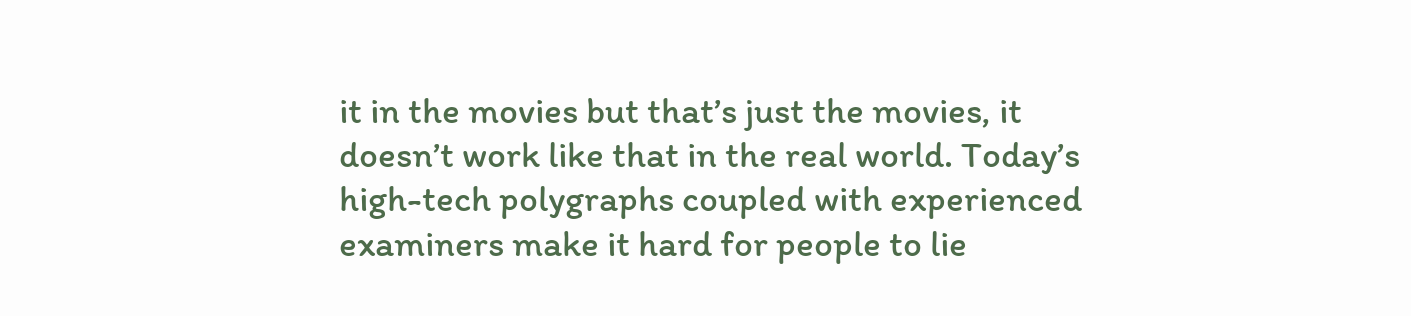it in the movies but that’s just the movies, it doesn’t work like that in the real world. Today’s high-tech polygraphs coupled with experienced examiners make it hard for people to lie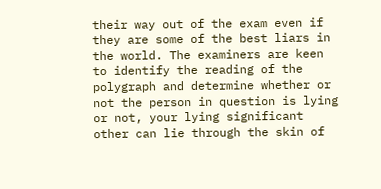their way out of the exam even if they are some of the best liars in the world. The examiners are keen to identify the reading of the polygraph and determine whether or not the person in question is lying or not, your lying significant other can lie through the skin of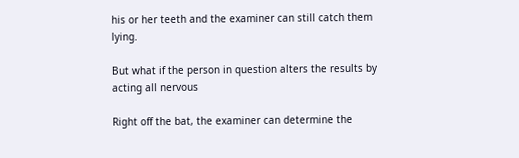his or her teeth and the examiner can still catch them lying.

But what if the person in question alters the results by acting all nervous

Right off the bat, the examiner can determine the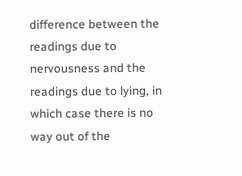difference between the readings due to nervousness and the readings due to lying, in which case there is no way out of the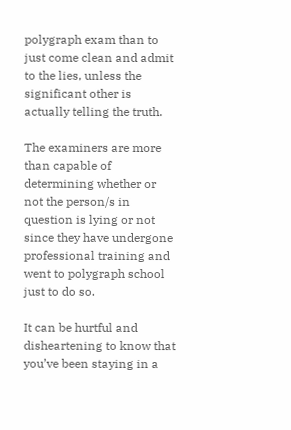polygraph exam than to just come clean and admit to the lies, unless the significant other is actually telling the truth.

The examiners are more than capable of determining whether or not the person/s in question is lying or not since they have undergone professional training and went to polygraph school just to do so.

It can be hurtful and disheartening to know that you’ve been staying in a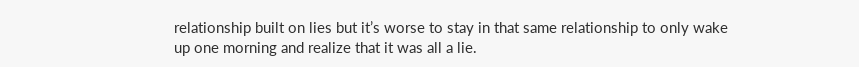relationship built on lies but it’s worse to stay in that same relationship to only wake up one morning and realize that it was all a lie.